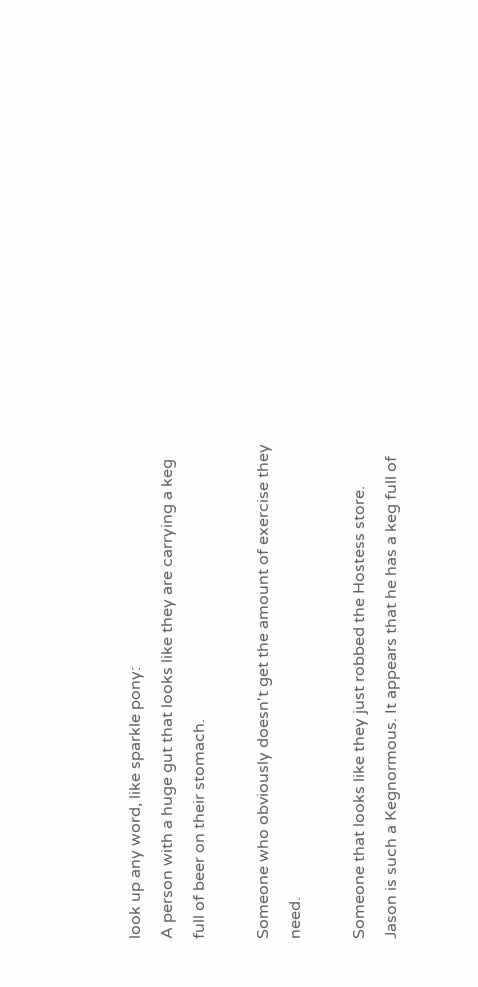look up any word, like sparkle pony:
A person with a huge gut that looks like they are carrying a keg full of beer on their stomach.

Someone who obviously doesn't get the amount of exercise they need.

Someone that looks like they just robbed the Hostess store.
Jason is such a Kegnormous. It appears that he has a keg full of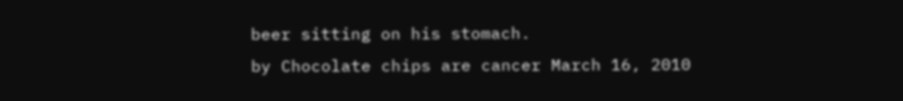beer sitting on his stomach.
by Chocolate chips are cancer March 16, 2010